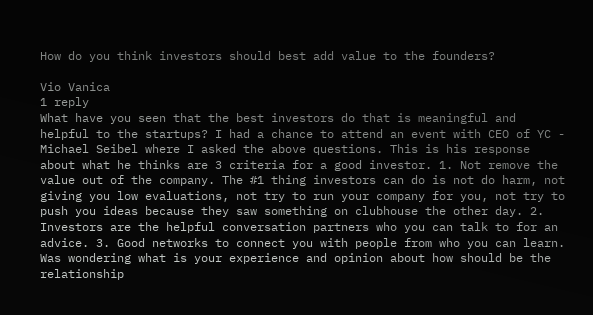How do you think investors should best add value to the founders?

Vio Vanica
1 reply
What have you seen that the best investors do that is meaningful and helpful to the startups? I had a chance to attend an event with CEO of YC - Michael Seibel where I asked the above questions. This is his response about what he thinks are 3 criteria for a good investor. 1. Not remove the value out of the company. The #1 thing investors can do is not do harm, not giving you low evaluations, not try to run your company for you, not try to push you ideas because they saw something on clubhouse the other day. 2. Investors are the helpful conversation partners who you can talk to for an advice. 3. Good networks to connect you with people from who you can learn. Was wondering what is your experience and opinion about how should be the relationship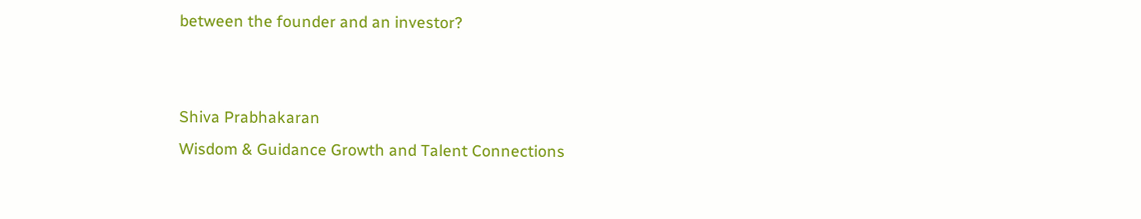between the founder and an investor?


Shiva Prabhakaran
Wisdom & Guidance Growth and Talent Connections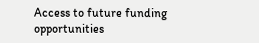Access to future funding opportunities